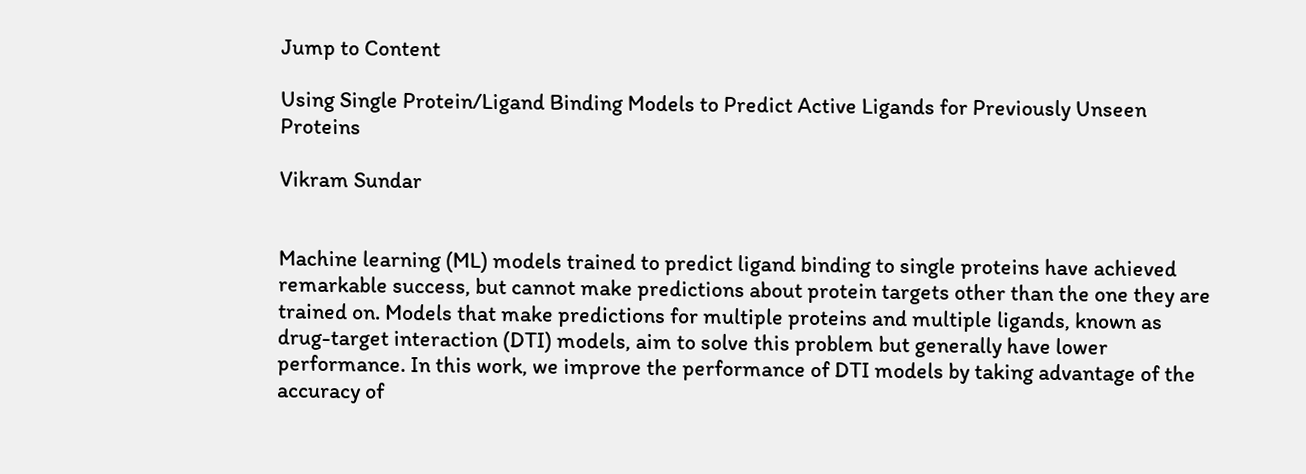Jump to Content

Using Single Protein/Ligand Binding Models to Predict Active Ligands for Previously Unseen Proteins

Vikram Sundar


Machine learning (ML) models trained to predict ligand binding to single proteins have achieved remarkable success, but cannot make predictions about protein targets other than the one they are trained on. Models that make predictions for multiple proteins and multiple ligands, known as drug-target interaction (DTI) models, aim to solve this problem but generally have lower performance. In this work, we improve the performance of DTI models by taking advantage of the accuracy of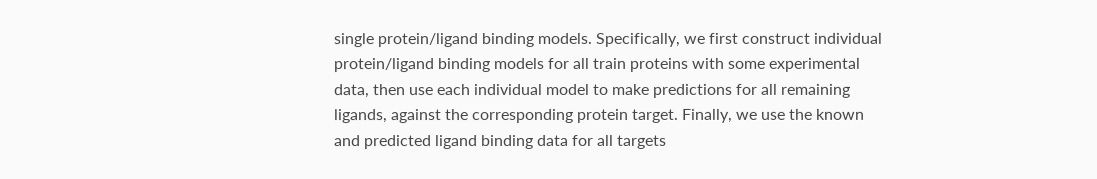single protein/ligand binding models. Specifically, we first construct individual protein/ligand binding models for all train proteins with some experimental data, then use each individual model to make predictions for all remaining ligands, against the corresponding protein target. Finally, we use the known and predicted ligand binding data for all targets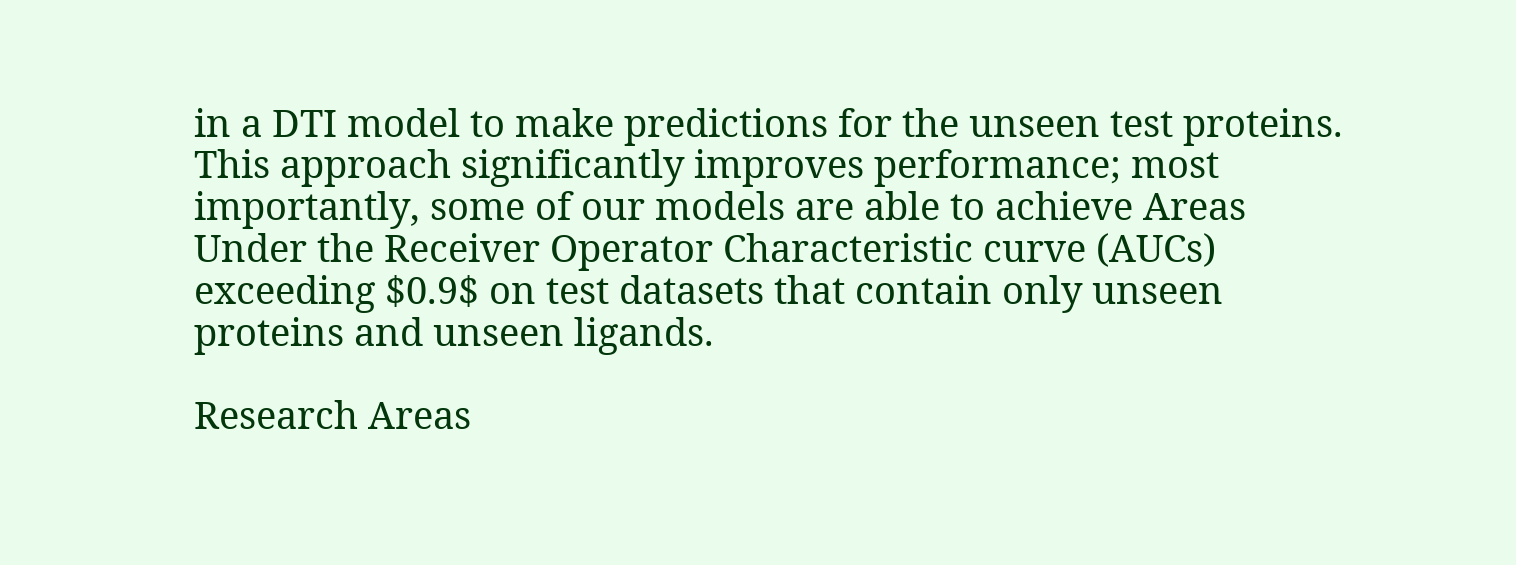in a DTI model to make predictions for the unseen test proteins. This approach significantly improves performance; most importantly, some of our models are able to achieve Areas Under the Receiver Operator Characteristic curve (AUCs) exceeding $0.9$ on test datasets that contain only unseen proteins and unseen ligands.

Research Areas